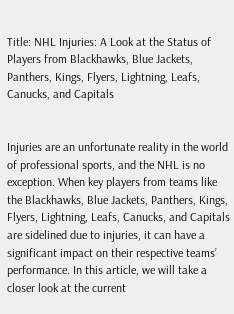Title: NHL Injuries: A Look at the Status of Players from Blackhawks, Blue Jackets, Panthers, Kings, Flyers, Lightning, Leafs, Canucks, and Capitals


Injuries are an unfortunate reality in the world of professional sports, and the NHL is no exception. When key players from teams like the Blackhawks, Blue Jackets, Panthers, Kings, Flyers, Lightning, Leafs, Canucks, and Capitals are sidelined due to injuries, it can have a significant impact on their respective teams’ performance. In this article, we will take a closer look at the current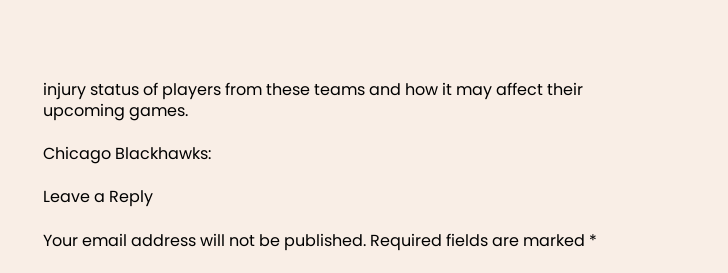injury status of players from these teams and how it may affect their upcoming games.

Chicago Blackhawks:

Leave a Reply

Your email address will not be published. Required fields are marked *